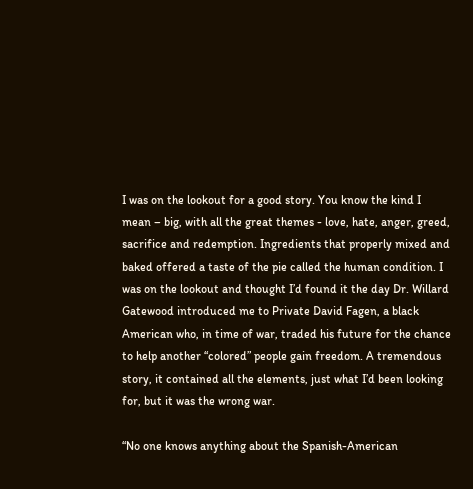I was on the lookout for a good story. You know the kind I mean – big, with all the great themes - love, hate, anger, greed, sacrifice and redemption. Ingredients that properly mixed and baked offered a taste of the pie called the human condition. I was on the lookout and thought I’d found it the day Dr. Willard Gatewood introduced me to Private David Fagen, a black American who, in time of war, traded his future for the chance to help another “colored” people gain freedom. A tremendous story, it contained all the elements, just what I’d been looking for, but it was the wrong war.

“No one knows anything about the Spanish-American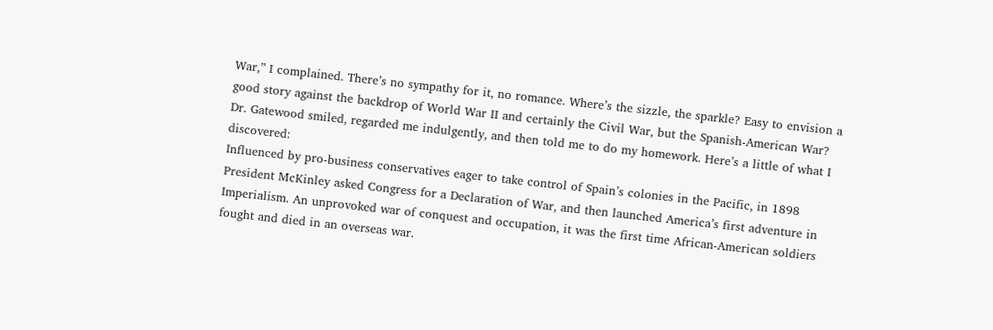War,” I complained. There’s no sympathy for it, no romance. Where’s the sizzle, the sparkle? Easy to envision a good story against the backdrop of World War II and certainly the Civil War, but the Spanish-American War? Dr. Gatewood smiled, regarded me indulgently, and then told me to do my homework. Here’s a little of what I discovered:
Influenced by pro-business conservatives eager to take control of Spain’s colonies in the Pacific, in 1898 President McKinley asked Congress for a Declaration of War, and then launched America’s first adventure in Imperialism. An unprovoked war of conquest and occupation, it was the first time African-American soldiers fought and died in an overseas war.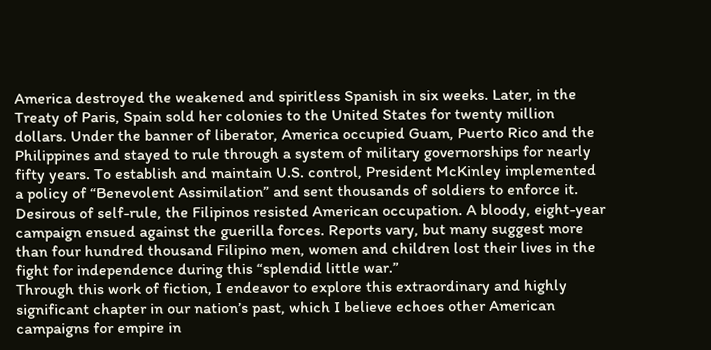America destroyed the weakened and spiritless Spanish in six weeks. Later, in the Treaty of Paris, Spain sold her colonies to the United States for twenty million dollars. Under the banner of liberator, America occupied Guam, Puerto Rico and the Philippines and stayed to rule through a system of military governorships for nearly fifty years. To establish and maintain U.S. control, President McKinley implemented a policy of “Benevolent Assimilation” and sent thousands of soldiers to enforce it. Desirous of self-rule, the Filipinos resisted American occupation. A bloody, eight-year campaign ensued against the guerilla forces. Reports vary, but many suggest more than four hundred thousand Filipino men, women and children lost their lives in the fight for independence during this “splendid little war.”
Through this work of fiction, I endeavor to explore this extraordinary and highly significant chapter in our nation’s past, which I believe echoes other American campaigns for empire in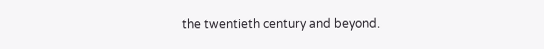the twentieth century and beyond.